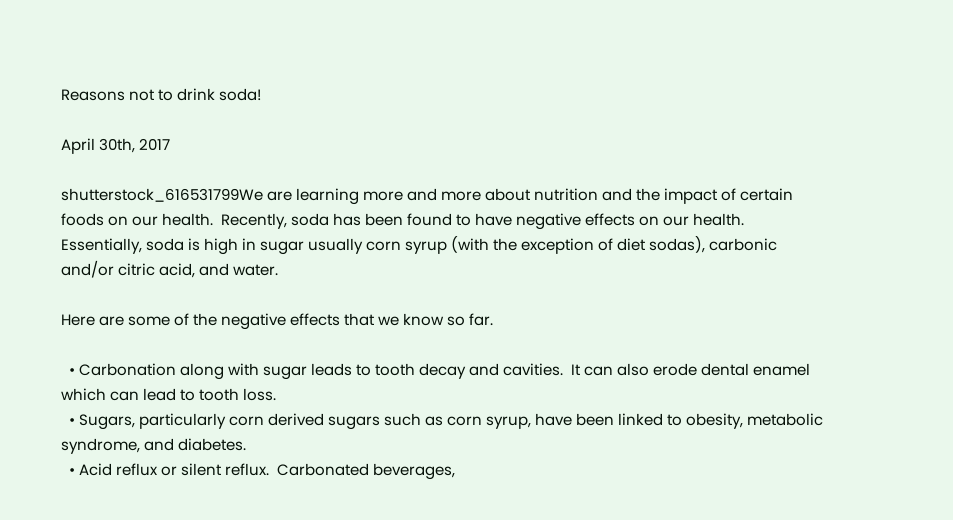Reasons not to drink soda!

April 30th, 2017

shutterstock_616531799We are learning more and more about nutrition and the impact of certain foods on our health.  Recently, soda has been found to have negative effects on our health.  Essentially, soda is high in sugar usually corn syrup (with the exception of diet sodas), carbonic and/or citric acid, and water.

Here are some of the negative effects that we know so far.

  • Carbonation along with sugar leads to tooth decay and cavities.  It can also erode dental enamel which can lead to tooth loss.
  • Sugars, particularly corn derived sugars such as corn syrup, have been linked to obesity, metabolic syndrome, and diabetes.
  • Acid reflux or silent reflux.  Carbonated beverages,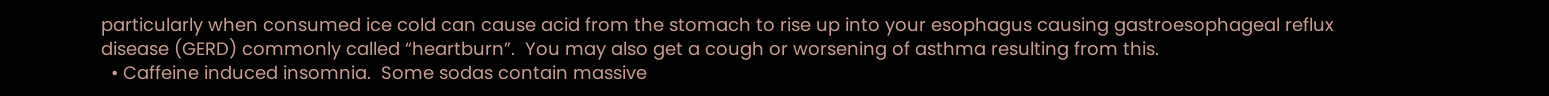particularly when consumed ice cold can cause acid from the stomach to rise up into your esophagus causing gastroesophageal reflux disease (GERD) commonly called “heartburn”.  You may also get a cough or worsening of asthma resulting from this.
  • Caffeine induced insomnia.  Some sodas contain massive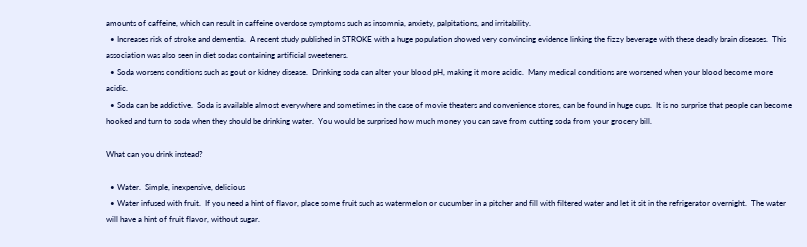amounts of caffeine, which can result in caffeine overdose symptoms such as insomnia, anxiety, palpitations, and irritability.
  • Increases risk of stroke and dementia.  A recent study published in STROKE with a huge population showed very convincing evidence linking the fizzy beverage with these deadly brain diseases.  This association was also seen in diet sodas containing artificial sweeteners.
  • Soda worsens conditions such as gout or kidney disease.  Drinking soda can alter your blood pH, making it more acidic.  Many medical conditions are worsened when your blood become more acidic.
  • Soda can be addictive.  Soda is available almost everywhere and sometimes in the case of movie theaters and convenience stores, can be found in huge cups.  It is no surprise that people can become hooked and turn to soda when they should be drinking water.  You would be surprised how much money you can save from cutting soda from your grocery bill.

What can you drink instead?

  • Water.  Simple, inexpensive, delicious
  • Water infused with fruit.  If you need a hint of flavor, place some fruit such as watermelon or cucumber in a pitcher and fill with filtered water and let it sit in the refrigerator overnight.  The water will have a hint of fruit flavor, without sugar.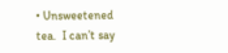• Unsweetened tea.  I can’t say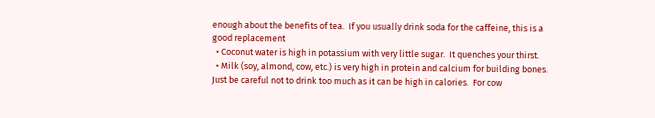enough about the benefits of tea.  If you usually drink soda for the caffeine, this is a good replacement
  • Coconut water is high in potassium with very little sugar.  It quenches your thirst.
  • Milk (soy, almond, cow, etc.) is very high in protein and calcium for building bones.  Just be careful not to drink too much as it can be high in calories.  For cow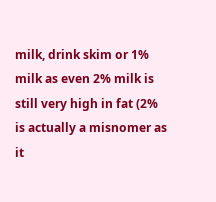milk, drink skim or 1% milk as even 2% milk is still very high in fat (2% is actually a misnomer as it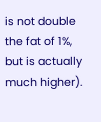is not double the fat of 1%, but is actually much higher).